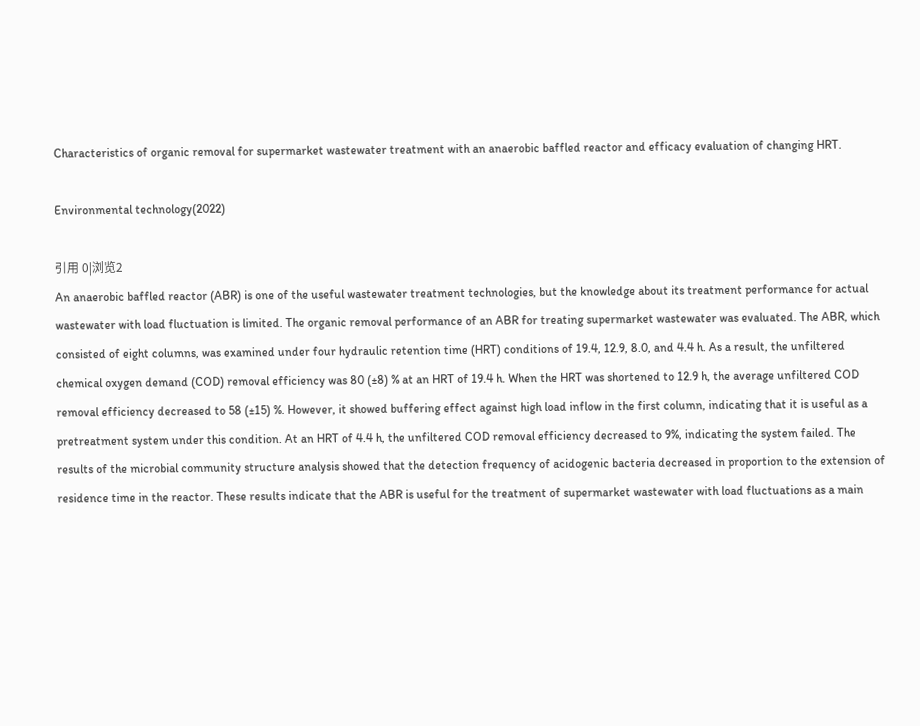Characteristics of organic removal for supermarket wastewater treatment with an anaerobic baffled reactor and efficacy evaluation of changing HRT.

Environmental technology(2022)

引用 0|浏览2
An anaerobic baffled reactor (ABR) is one of the useful wastewater treatment technologies, but the knowledge about its treatment performance for actual wastewater with load fluctuation is limited. The organic removal performance of an ABR for treating supermarket wastewater was evaluated. The ABR, which consisted of eight columns, was examined under four hydraulic retention time (HRT) conditions of 19.4, 12.9, 8.0, and 4.4 h. As a result, the unfiltered chemical oxygen demand (COD) removal efficiency was 80 (±8) % at an HRT of 19.4 h. When the HRT was shortened to 12.9 h, the average unfiltered COD removal efficiency decreased to 58 (±15) %. However, it showed buffering effect against high load inflow in the first column, indicating that it is useful as a pretreatment system under this condition. At an HRT of 4.4 h, the unfiltered COD removal efficiency decreased to 9%, indicating the system failed. The results of the microbial community structure analysis showed that the detection frequency of acidogenic bacteria decreased in proportion to the extension of residence time in the reactor. These results indicate that the ABR is useful for the treatment of supermarket wastewater with load fluctuations as a main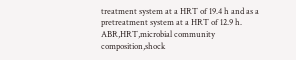treatment system at a HRT of 19.4 h and as a pretreatment system at a HRT of 12.9 h.
ABR,HRT,microbial community composition,shock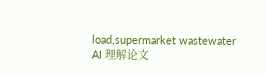load,supermarket wastewater
AI 理解论文